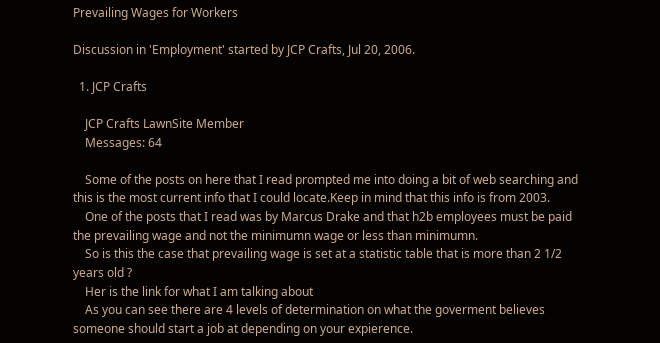Prevailing Wages for Workers

Discussion in 'Employment' started by JCP Crafts, Jul 20, 2006.

  1. JCP Crafts

    JCP Crafts LawnSite Member
    Messages: 64

    Some of the posts on here that I read prompted me into doing a bit of web searching and this is the most current info that I could locate.Keep in mind that this info is from 2003.
    One of the posts that I read was by Marcus Drake and that h2b employees must be paid the prevailing wage and not the minimumn wage or less than minimumn.
    So is this the case that prevailing wage is set at a statistic table that is more than 2 1/2 years old ?
    Her is the link for what I am talking about
    As you can see there are 4 levels of determination on what the goverment believes someone should start a job at depending on your expierence.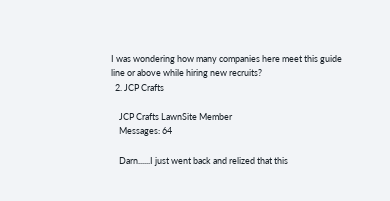I was wondering how many companies here meet this guide line or above while hiring new recruits?
  2. JCP Crafts

    JCP Crafts LawnSite Member
    Messages: 64

    Darn......I just went back and relized that this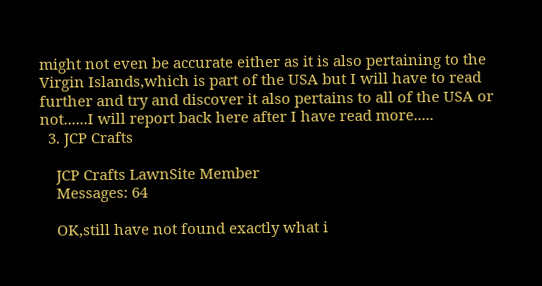might not even be accurate either as it is also pertaining to the Virgin Islands,which is part of the USA but I will have to read further and try and discover it also pertains to all of the USA or not......I will report back here after I have read more.....
  3. JCP Crafts

    JCP Crafts LawnSite Member
    Messages: 64

    OK,still have not found exactly what i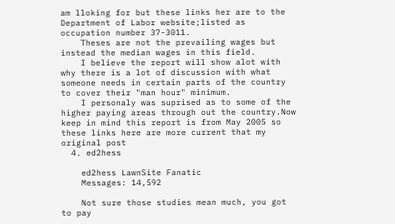am lloking for but these links her are to the Department of Labor website;listed as occupation number 37-3011.
    Theses are not the prevailing wages but instead the median wages in this field.
    I believe the report will show alot with why there is a lot of discussion with what someone needs in certain parts of the country to cover their "man hour" minimum.
    I personaly was suprised as to some of the higher paying areas through out the country.Now keep in mind this report is from May 2005 so these links here are more current that my original post
  4. ed2hess

    ed2hess LawnSite Fanatic
    Messages: 14,592

    Not sure those studies mean much, you got to pay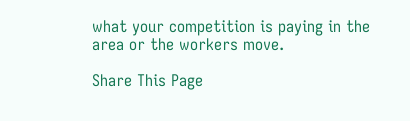what your competition is paying in the area or the workers move.

Share This Page